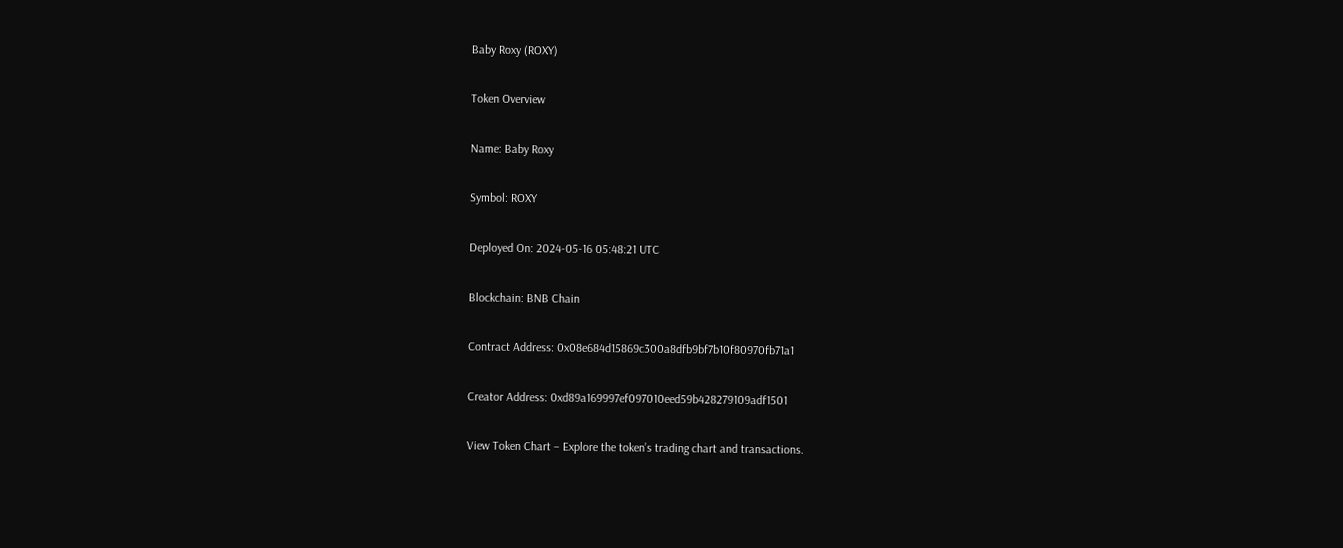Baby Roxy (ROXY)

Token Overview

Name: Baby Roxy

Symbol: ROXY

Deployed On: 2024-05-16 05:48:21 UTC

Blockchain: BNB Chain

Contract Address: 0x08e684d15869c300a8dfb9bf7b10f80970fb71a1

Creator Address: 0xd89a169997ef097010eed59b428279109adf1501

View Token Chart – Explore the token’s trading chart and transactions.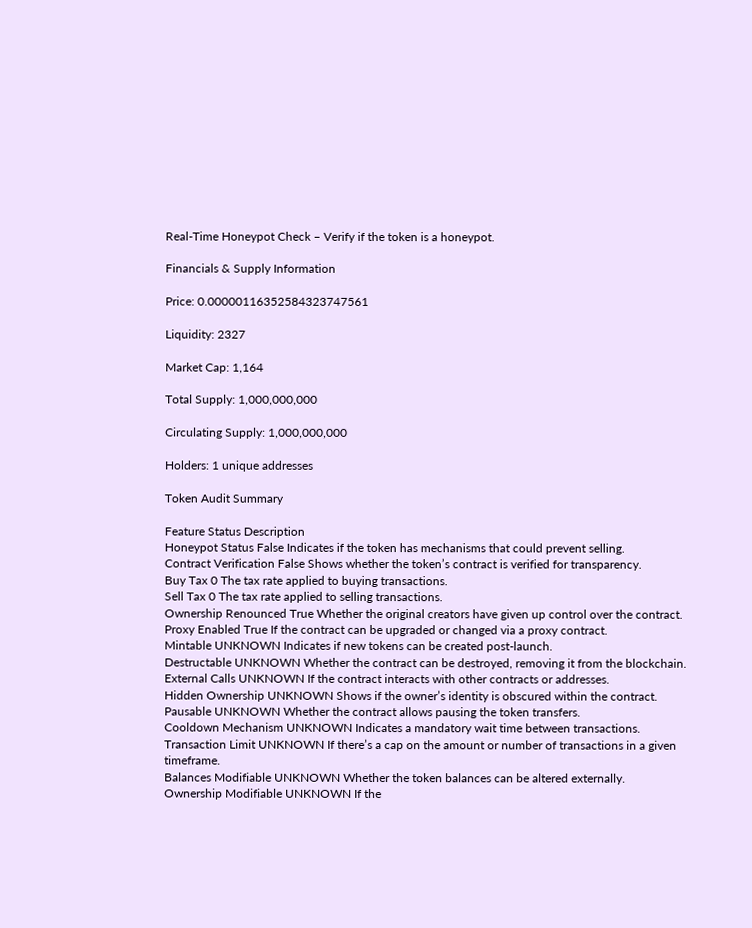Real-Time Honeypot Check – Verify if the token is a honeypot.

Financials & Supply Information

Price: 0.00000116352584323747561

Liquidity: 2327

Market Cap: 1,164

Total Supply: 1,000,000,000

Circulating Supply: 1,000,000,000

Holders: 1 unique addresses

Token Audit Summary

Feature Status Description
Honeypot Status False Indicates if the token has mechanisms that could prevent selling.
Contract Verification False Shows whether the token’s contract is verified for transparency.
Buy Tax 0 The tax rate applied to buying transactions.
Sell Tax 0 The tax rate applied to selling transactions.
Ownership Renounced True Whether the original creators have given up control over the contract.
Proxy Enabled True If the contract can be upgraded or changed via a proxy contract.
Mintable UNKNOWN Indicates if new tokens can be created post-launch.
Destructable UNKNOWN Whether the contract can be destroyed, removing it from the blockchain.
External Calls UNKNOWN If the contract interacts with other contracts or addresses.
Hidden Ownership UNKNOWN Shows if the owner’s identity is obscured within the contract.
Pausable UNKNOWN Whether the contract allows pausing the token transfers.
Cooldown Mechanism UNKNOWN Indicates a mandatory wait time between transactions.
Transaction Limit UNKNOWN If there’s a cap on the amount or number of transactions in a given timeframe.
Balances Modifiable UNKNOWN Whether the token balances can be altered externally.
Ownership Modifiable UNKNOWN If the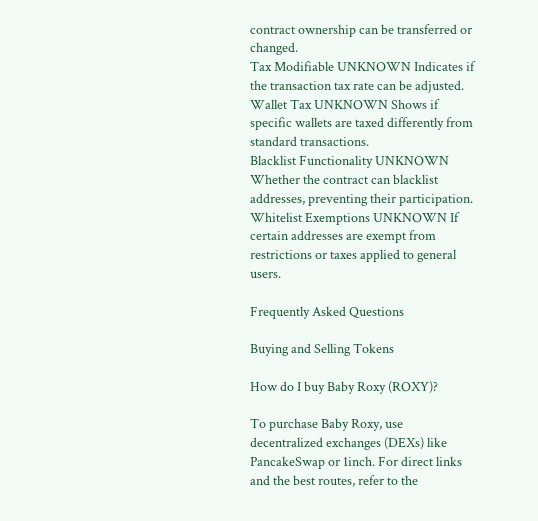contract ownership can be transferred or changed.
Tax Modifiable UNKNOWN Indicates if the transaction tax rate can be adjusted.
Wallet Tax UNKNOWN Shows if specific wallets are taxed differently from standard transactions.
Blacklist Functionality UNKNOWN Whether the contract can blacklist addresses, preventing their participation.
Whitelist Exemptions UNKNOWN If certain addresses are exempt from restrictions or taxes applied to general users.

Frequently Asked Questions

Buying and Selling Tokens

How do I buy Baby Roxy (ROXY)?

To purchase Baby Roxy, use decentralized exchanges (DEXs) like PancakeSwap or 1inch. For direct links and the best routes, refer to the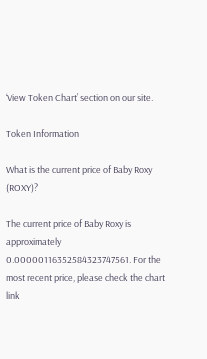‘View Token Chart’ section on our site.

Token Information

What is the current price of Baby Roxy (ROXY)?

The current price of Baby Roxy is approximately 0.00000116352584323747561. For the most recent price, please check the chart link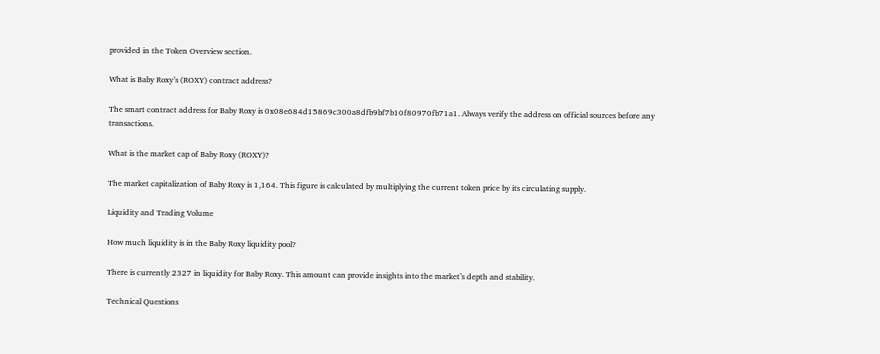provided in the Token Overview section.

What is Baby Roxy’s (ROXY) contract address?

The smart contract address for Baby Roxy is 0x08e684d15869c300a8dfb9bf7b10f80970fb71a1. Always verify the address on official sources before any transactions.

What is the market cap of Baby Roxy (ROXY)?

The market capitalization of Baby Roxy is 1,164. This figure is calculated by multiplying the current token price by its circulating supply.

Liquidity and Trading Volume

How much liquidity is in the Baby Roxy liquidity pool?

There is currently 2327 in liquidity for Baby Roxy. This amount can provide insights into the market’s depth and stability.

Technical Questions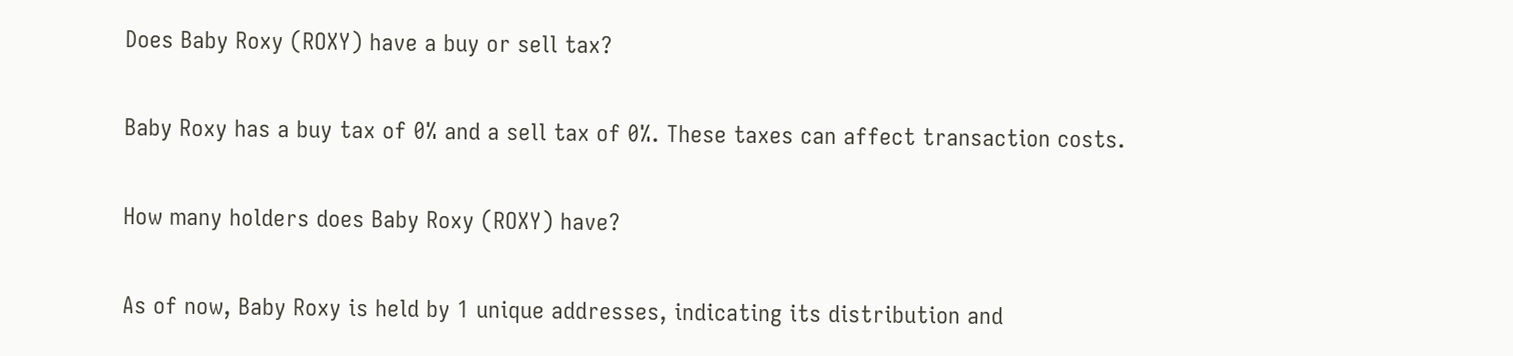Does Baby Roxy (ROXY) have a buy or sell tax?

Baby Roxy has a buy tax of 0% and a sell tax of 0%. These taxes can affect transaction costs.

How many holders does Baby Roxy (ROXY) have?

As of now, Baby Roxy is held by 1 unique addresses, indicating its distribution and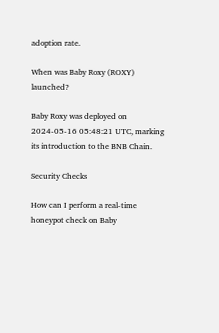adoption rate.

When was Baby Roxy (ROXY) launched?

Baby Roxy was deployed on 2024-05-16 05:48:21 UTC, marking its introduction to the BNB Chain.

Security Checks

How can I perform a real-time honeypot check on Baby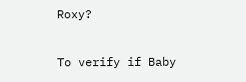Roxy?

To verify if Baby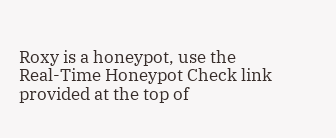Roxy is a honeypot, use the Real-Time Honeypot Check link provided at the top of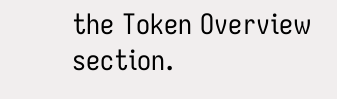the Token Overview section.